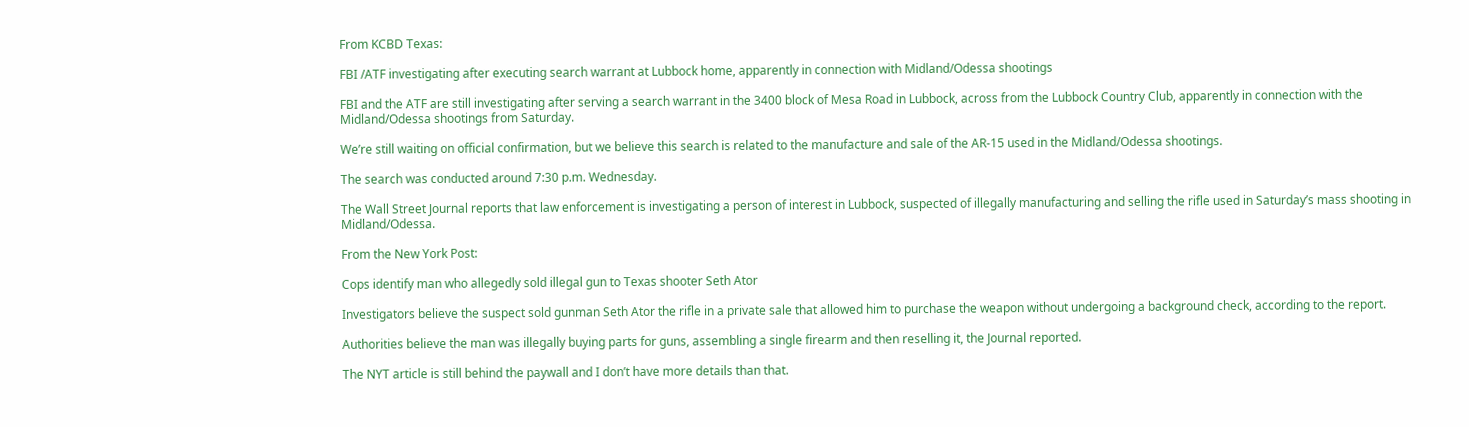From KCBD Texas:

FBI /ATF investigating after executing search warrant at Lubbock home, apparently in connection with Midland/Odessa shootings

FBI and the ATF are still investigating after serving a search warrant in the 3400 block of Mesa Road in Lubbock, across from the Lubbock Country Club, apparently in connection with the Midland/Odessa shootings from Saturday.

We’re still waiting on official confirmation, but we believe this search is related to the manufacture and sale of the AR-15 used in the Midland/Odessa shootings.

The search was conducted around 7:30 p.m. Wednesday.

The Wall Street Journal reports that law enforcement is investigating a person of interest in Lubbock, suspected of illegally manufacturing and selling the rifle used in Saturday’s mass shooting in Midland/Odessa.

From the New York Post:

Cops identify man who allegedly sold illegal gun to Texas shooter Seth Ator

Investigators believe the suspect sold gunman Seth Ator the rifle in a private sale that allowed him to purchase the weapon without undergoing a background check, according to the report.

Authorities believe the man was illegally buying parts for guns, assembling a single firearm and then reselling it, the Journal reported.

The NYT article is still behind the paywall and I don’t have more details than that.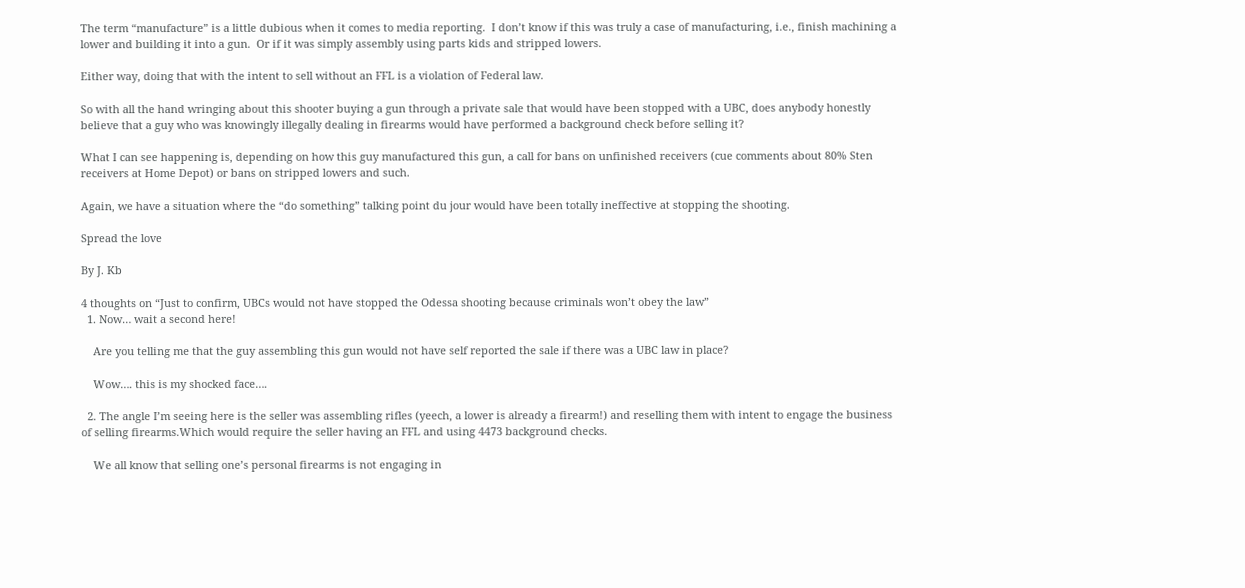The term “manufacture” is a little dubious when it comes to media reporting.  I don’t know if this was truly a case of manufacturing, i.e., finish machining a lower and building it into a gun.  Or if it was simply assembly using parts kids and stripped lowers.

Either way, doing that with the intent to sell without an FFL is a violation of Federal law.

So with all the hand wringing about this shooter buying a gun through a private sale that would have been stopped with a UBC, does anybody honestly believe that a guy who was knowingly illegally dealing in firearms would have performed a background check before selling it?

What I can see happening is, depending on how this guy manufactured this gun, a call for bans on unfinished receivers (cue comments about 80% Sten receivers at Home Depot) or bans on stripped lowers and such.

Again, we have a situation where the “do something” talking point du jour would have been totally ineffective at stopping the shooting.

Spread the love

By J. Kb

4 thoughts on “Just to confirm, UBCs would not have stopped the Odessa shooting because criminals won’t obey the law”
  1. Now… wait a second here!

    Are you telling me that the guy assembling this gun would not have self reported the sale if there was a UBC law in place?

    Wow…. this is my shocked face….

  2. The angle I’m seeing here is the seller was assembling rifles (yeech, a lower is already a firearm!) and reselling them with intent to engage the business of selling firearms.Which would require the seller having an FFL and using 4473 background checks.

    We all know that selling one’s personal firearms is not engaging in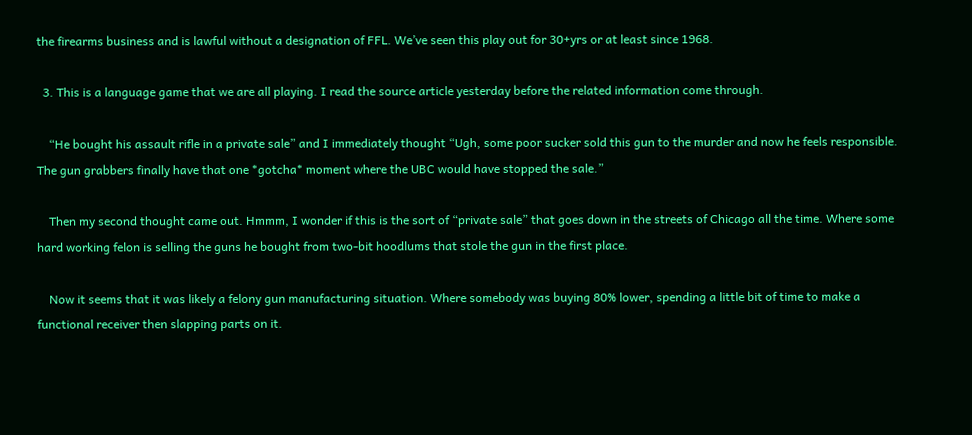the firearms business and is lawful without a designation of FFL. We’ve seen this play out for 30+yrs or at least since 1968.

  3. This is a language game that we are all playing. I read the source article yesterday before the related information come through.

    “He bought his assault rifle in a private sale” and I immediately thought “Ugh, some poor sucker sold this gun to the murder and now he feels responsible. The gun grabbers finally have that one *gotcha* moment where the UBC would have stopped the sale.”

    Then my second thought came out. Hmmm, I wonder if this is the sort of “private sale” that goes down in the streets of Chicago all the time. Where some hard working felon is selling the guns he bought from two-bit hoodlums that stole the gun in the first place.

    Now it seems that it was likely a felony gun manufacturing situation. Where somebody was buying 80% lower, spending a little bit of time to make a functional receiver then slapping parts on it.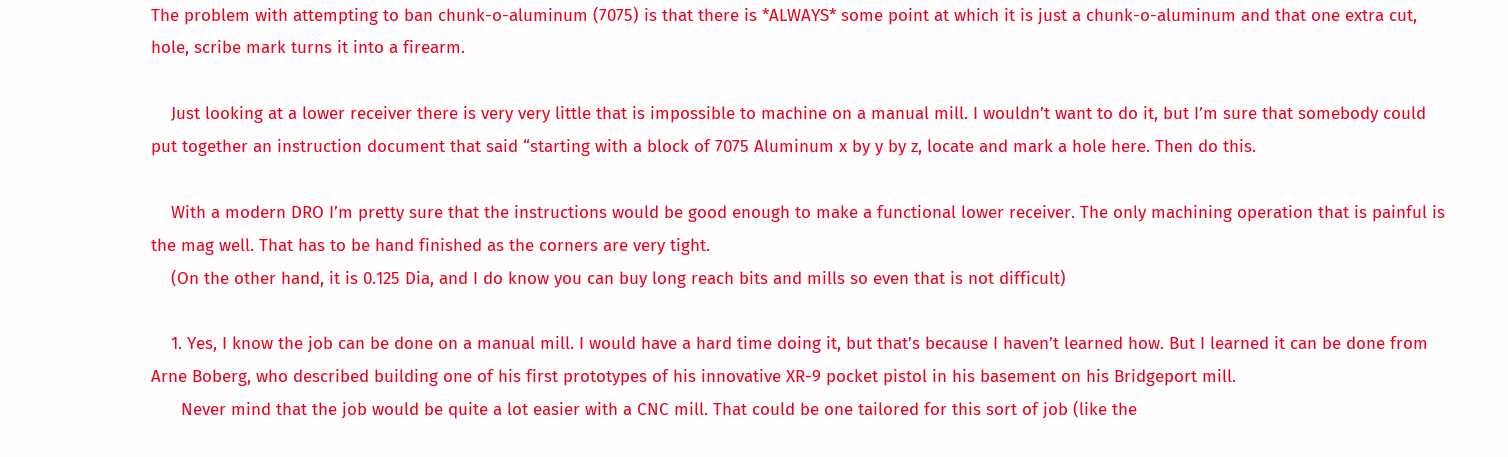The problem with attempting to ban chunk-o-aluminum (7075) is that there is *ALWAYS* some point at which it is just a chunk-o-aluminum and that one extra cut, hole, scribe mark turns it into a firearm.

    Just looking at a lower receiver there is very very little that is impossible to machine on a manual mill. I wouldn’t want to do it, but I’m sure that somebody could put together an instruction document that said “starting with a block of 7075 Aluminum x by y by z, locate and mark a hole here. Then do this.

    With a modern DRO I’m pretty sure that the instructions would be good enough to make a functional lower receiver. The only machining operation that is painful is the mag well. That has to be hand finished as the corners are very tight.
    (On the other hand, it is 0.125 Dia, and I do know you can buy long reach bits and mills so even that is not difficult)

    1. Yes, I know the job can be done on a manual mill. I would have a hard time doing it, but that’s because I haven’t learned how. But I learned it can be done from Arne Boberg, who described building one of his first prototypes of his innovative XR-9 pocket pistol in his basement on his Bridgeport mill.
      Never mind that the job would be quite a lot easier with a CNC mill. That could be one tailored for this sort of job (like the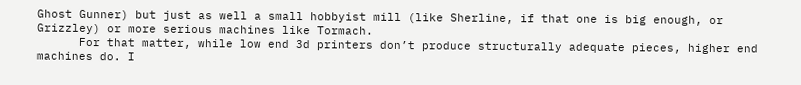Ghost Gunner) but just as well a small hobbyist mill (like Sherline, if that one is big enough, or Grizzley) or more serious machines like Tormach.
      For that matter, while low end 3d printers don’t produce structurally adequate pieces, higher end machines do. I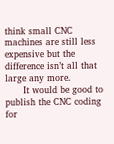think small CNC machines are still less expensive but the difference isn’t all that large any more.
      It would be good to publish the CNC coding for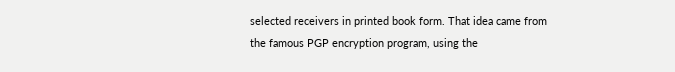selected receivers in printed book form. That idea came from the famous PGP encryption program, using the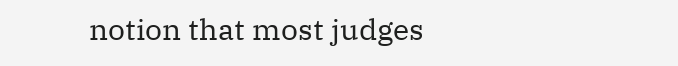notion that most judges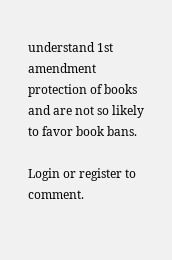understand 1st amendment protection of books and are not so likely to favor book bans.

Login or register to comment.